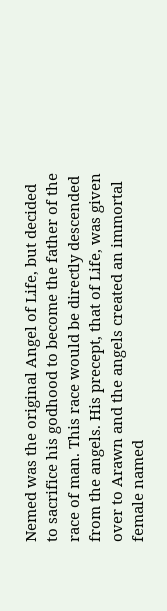Nemed was the original Angel of Life, but decided to sacrifice his godhood to become the father of the race of man. This race would be directly descended from the angels. His precept, that of Life, was given over to Arawn and the angels created an immortal female named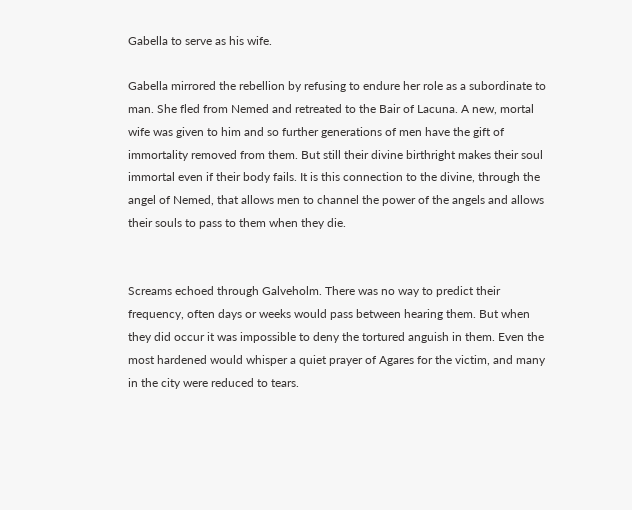Gabella to serve as his wife.

Gabella mirrored the rebellion by refusing to endure her role as a subordinate to man. She fled from Nemed and retreated to the Bair of Lacuna. A new, mortal wife was given to him and so further generations of men have the gift of immortality removed from them. But still their divine birthright makes their soul immortal even if their body fails. It is this connection to the divine, through the angel of Nemed, that allows men to channel the power of the angels and allows their souls to pass to them when they die.


Screams echoed through Galveholm. There was no way to predict their frequency, often days or weeks would pass between hearing them. But when they did occur it was impossible to deny the tortured anguish in them. Even the most hardened would whisper a quiet prayer of Agares for the victim, and many in the city were reduced to tears.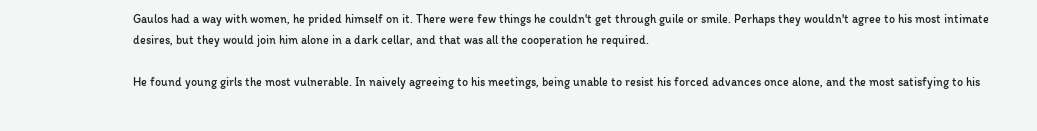Gaulos had a way with women, he prided himself on it. There were few things he couldn't get through guile or smile. Perhaps they wouldn't agree to his most intimate desires, but they would join him alone in a dark cellar, and that was all the cooperation he required.

He found young girls the most vulnerable. In naively agreeing to his meetings, being unable to resist his forced advances once alone, and the most satisfying to his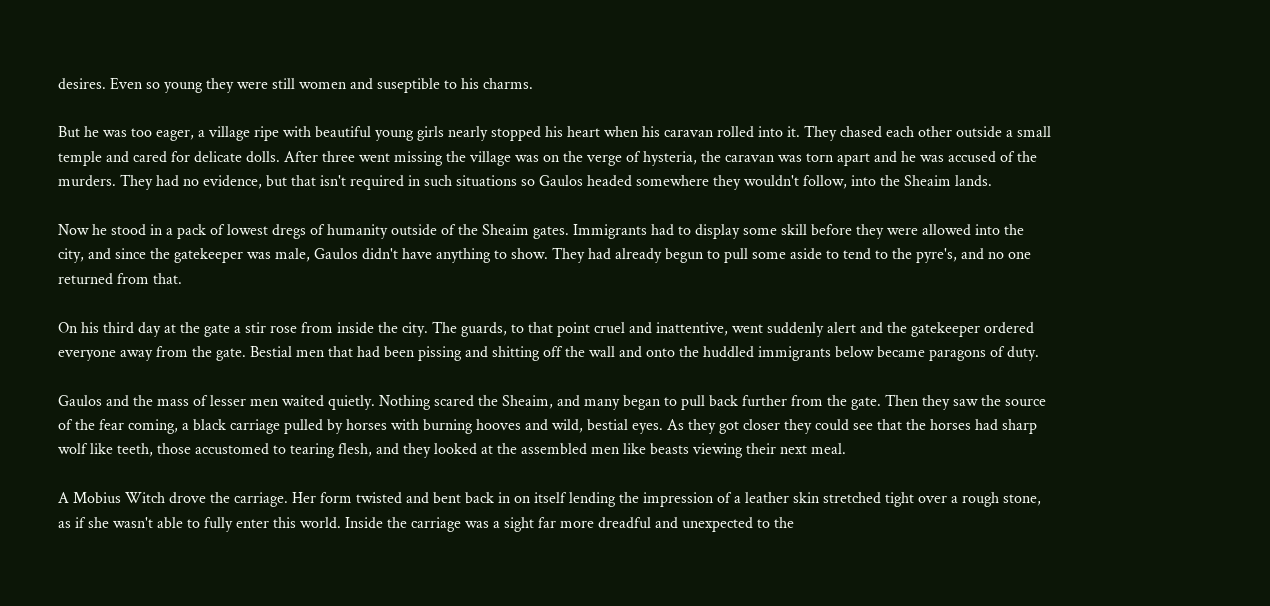desires. Even so young they were still women and suseptible to his charms.

But he was too eager, a village ripe with beautiful young girls nearly stopped his heart when his caravan rolled into it. They chased each other outside a small temple and cared for delicate dolls. After three went missing the village was on the verge of hysteria, the caravan was torn apart and he was accused of the murders. They had no evidence, but that isn't required in such situations so Gaulos headed somewhere they wouldn't follow, into the Sheaim lands.

Now he stood in a pack of lowest dregs of humanity outside of the Sheaim gates. Immigrants had to display some skill before they were allowed into the city, and since the gatekeeper was male, Gaulos didn't have anything to show. They had already begun to pull some aside to tend to the pyre's, and no one returned from that.

On his third day at the gate a stir rose from inside the city. The guards, to that point cruel and inattentive, went suddenly alert and the gatekeeper ordered everyone away from the gate. Bestial men that had been pissing and shitting off the wall and onto the huddled immigrants below became paragons of duty.

Gaulos and the mass of lesser men waited quietly. Nothing scared the Sheaim, and many began to pull back further from the gate. Then they saw the source of the fear coming, a black carriage pulled by horses with burning hooves and wild, bestial eyes. As they got closer they could see that the horses had sharp wolf like teeth, those accustomed to tearing flesh, and they looked at the assembled men like beasts viewing their next meal.

A Mobius Witch drove the carriage. Her form twisted and bent back in on itself lending the impression of a leather skin stretched tight over a rough stone, as if she wasn't able to fully enter this world. Inside the carriage was a sight far more dreadful and unexpected to the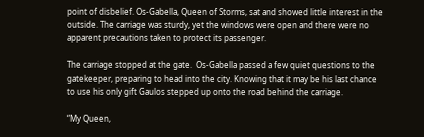point of disbelief. Os-Gabella, Queen of Storms, sat and showed little interest in the outside. The carriage was sturdy, yet the windows were open and there were no apparent precautions taken to protect its passenger.

The carriage stopped at the gate.  Os-Gabella passed a few quiet questions to the gatekeeper, preparing to head into the city. Knowing that it may be his last chance to use his only gift Gaulos stepped up onto the road behind the carriage.

“My Queen,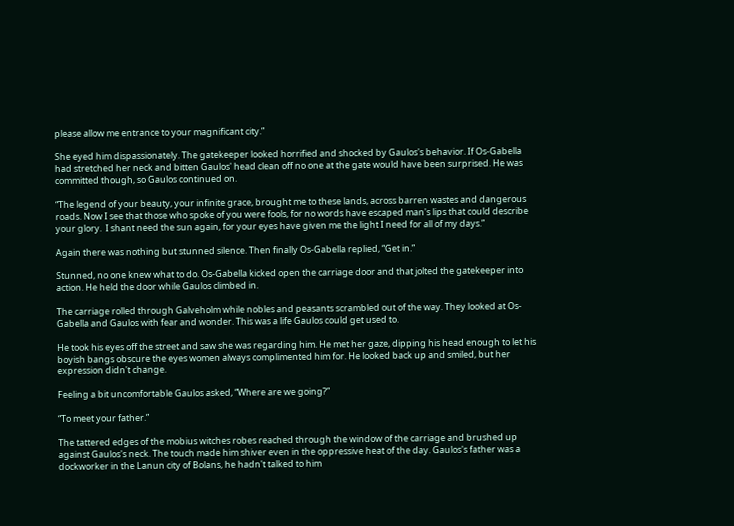please allow me entrance to your magnificant city.”

She eyed him dispassionately. The gatekeeper looked horrified and shocked by Gaulos's behavior. If Os-Gabella had stretched her neck and bitten Gaulos' head clean off no one at the gate would have been surprised. He was committed though, so Gaulos continued on.

“The legend of your beauty, your infinite grace, brought me to these lands, across barren wastes and dangerous roads. Now I see that those who spoke of you were fools, for no words have escaped man's lips that could describe your glory.  I shant need the sun again, for your eyes have given me the light I need for all of my days.”

Again there was nothing but stunned silence. Then finally Os-Gabella replied, “Get in.”

Stunned, no one knew what to do. Os-Gabella kicked open the carriage door and that jolted the gatekeeper into action. He held the door while Gaulos climbed in.

The carriage rolled through Galveholm while nobles and peasants scrambled out of the way. They looked at Os-Gabella and Gaulos with fear and wonder. This was a life Gaulos could get used to.

He took his eyes off the street and saw she was regarding him. He met her gaze, dipping his head enough to let his boyish bangs obscure the eyes women always complimented him for. He looked back up and smiled, but her expression didn't change.

Feeling a bit uncomfortable Gaulos asked, “Where are we going?”

“To meet your father.”

The tattered edges of the mobius witches robes reached through the window of the carriage and brushed up against Gaulos's neck. The touch made him shiver even in the oppressive heat of the day. Gaulos's father was a dockworker in the Lanun city of Bolans, he hadn't talked to him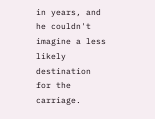in years, and he couldn't imagine a less likely destination for the carriage.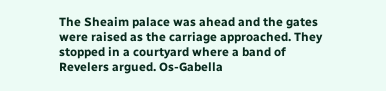The Sheaim palace was ahead and the gates were raised as the carriage approached. They stopped in a courtyard where a band of Revelers argued. Os-Gabella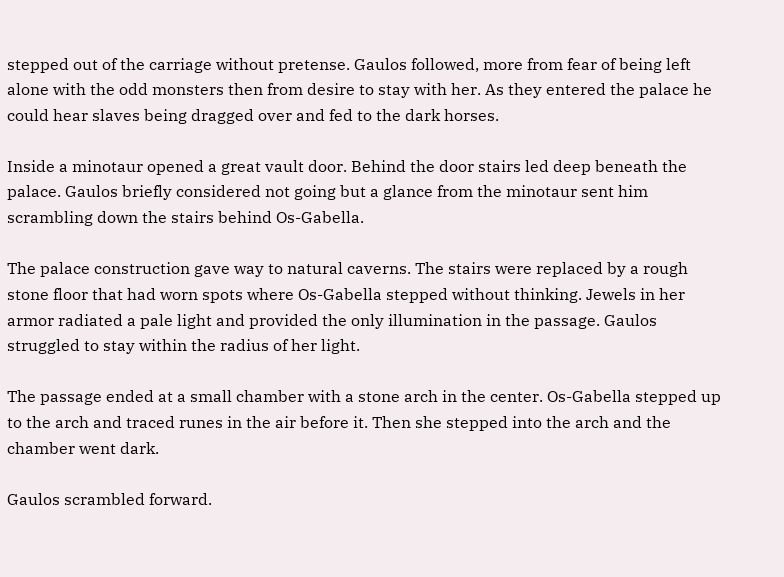stepped out of the carriage without pretense. Gaulos followed, more from fear of being left alone with the odd monsters then from desire to stay with her. As they entered the palace he could hear slaves being dragged over and fed to the dark horses.

Inside a minotaur opened a great vault door. Behind the door stairs led deep beneath the palace. Gaulos briefly considered not going but a glance from the minotaur sent him scrambling down the stairs behind Os-Gabella.

The palace construction gave way to natural caverns. The stairs were replaced by a rough stone floor that had worn spots where Os-Gabella stepped without thinking. Jewels in her armor radiated a pale light and provided the only illumination in the passage. Gaulos struggled to stay within the radius of her light.

The passage ended at a small chamber with a stone arch in the center. Os-Gabella stepped up to the arch and traced runes in the air before it. Then she stepped into the arch and the chamber went dark.

Gaulos scrambled forward.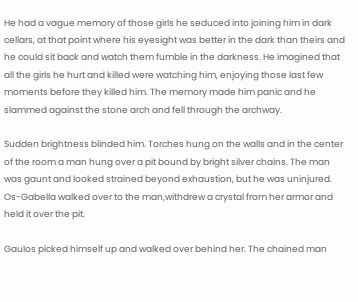He had a vague memory of those girls he seduced into joining him in dark cellars, at that point where his eyesight was better in the dark than theirs and he could sit back and watch them fumble in the darkness. He imagined that all the girls he hurt and killed were watching him, enjoying those last few moments before they killed him. The memory made him panic and he slammed against the stone arch and fell through the archway.

Sudden brightness blinded him. Torches hung on the walls and in the center of the room a man hung over a pit bound by bright silver chains. The man was gaunt and looked strained beyond exhaustion, but he was uninjured. Os-Gabella walked over to the man,withdrew a crystal from her armor and held it over the pit.

Gaulos picked himself up and walked over behind her. The chained man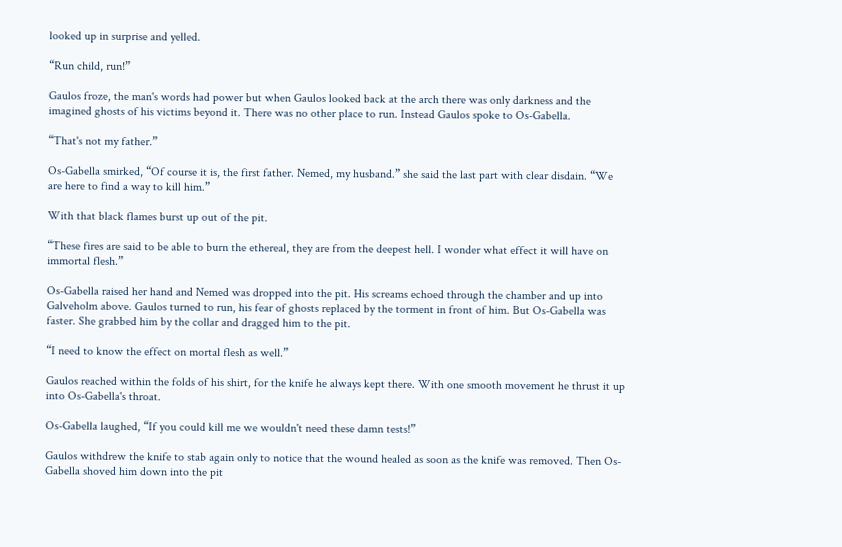looked up in surprise and yelled.

“Run child, run!”

Gaulos froze, the man's words had power but when Gaulos looked back at the arch there was only darkness and the imagined ghosts of his victims beyond it. There was no other place to run. Instead Gaulos spoke to Os-Gabella.

“That's not my father.”

Os-Gabella smirked, “Of course it is, the first father. Nemed, my husband.” she said the last part with clear disdain. “We are here to find a way to kill him.”

With that black flames burst up out of the pit.

“These fires are said to be able to burn the ethereal, they are from the deepest hell. I wonder what effect it will have on immortal flesh.”

Os-Gabella raised her hand and Nemed was dropped into the pit. His screams echoed through the chamber and up into Galveholm above. Gaulos turned to run, his fear of ghosts replaced by the torment in front of him. But Os-Gabella was faster. She grabbed him by the collar and dragged him to the pit.

“I need to know the effect on mortal flesh as well.”

Gaulos reached within the folds of his shirt, for the knife he always kept there. With one smooth movement he thrust it up into Os-Gabella's throat.

Os-Gabella laughed, “If you could kill me we wouldn't need these damn tests!”

Gaulos withdrew the knife to stab again only to notice that the wound healed as soon as the knife was removed. Then Os-Gabella shoved him down into the pit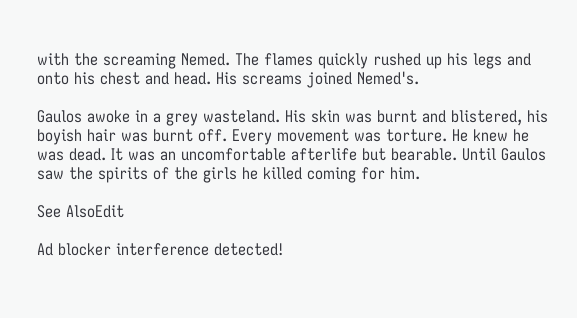with the screaming Nemed. The flames quickly rushed up his legs and onto his chest and head. His screams joined Nemed's.

Gaulos awoke in a grey wasteland. His skin was burnt and blistered, his boyish hair was burnt off. Every movement was torture. He knew he was dead. It was an uncomfortable afterlife but bearable. Until Gaulos saw the spirits of the girls he killed coming for him.

See AlsoEdit

Ad blocker interference detected!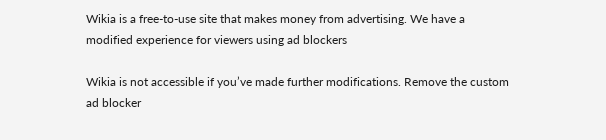Wikia is a free-to-use site that makes money from advertising. We have a modified experience for viewers using ad blockers

Wikia is not accessible if you’ve made further modifications. Remove the custom ad blocker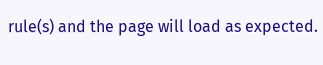rule(s) and the page will load as expected.